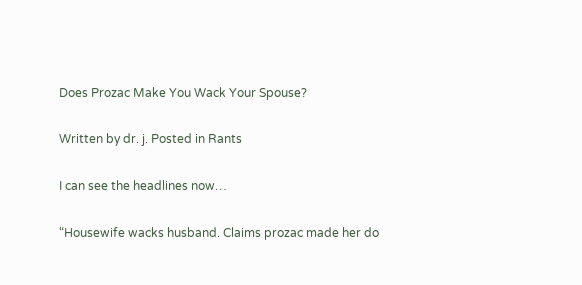Does Prozac Make You Wack Your Spouse?

Written by dr. j. Posted in Rants

I can see the headlines now…

“Housewife wacks husband. Claims prozac made her do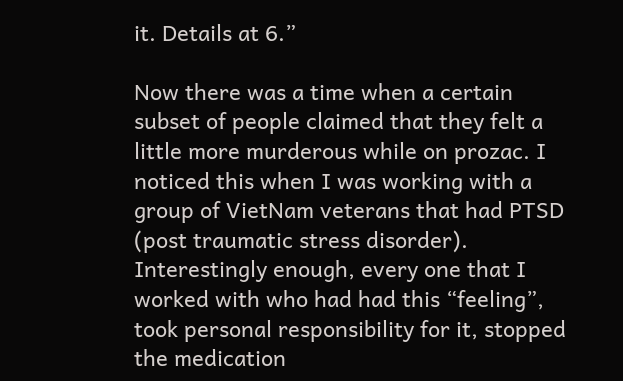it. Details at 6.”

Now there was a time when a certain subset of people claimed that they felt a little more murderous while on prozac. I noticed this when I was working with a group of VietNam veterans that had PTSD (post traumatic stress disorder). Interestingly enough, every one that I worked with who had had this “feeling”, took personal responsibility for it, stopped the medication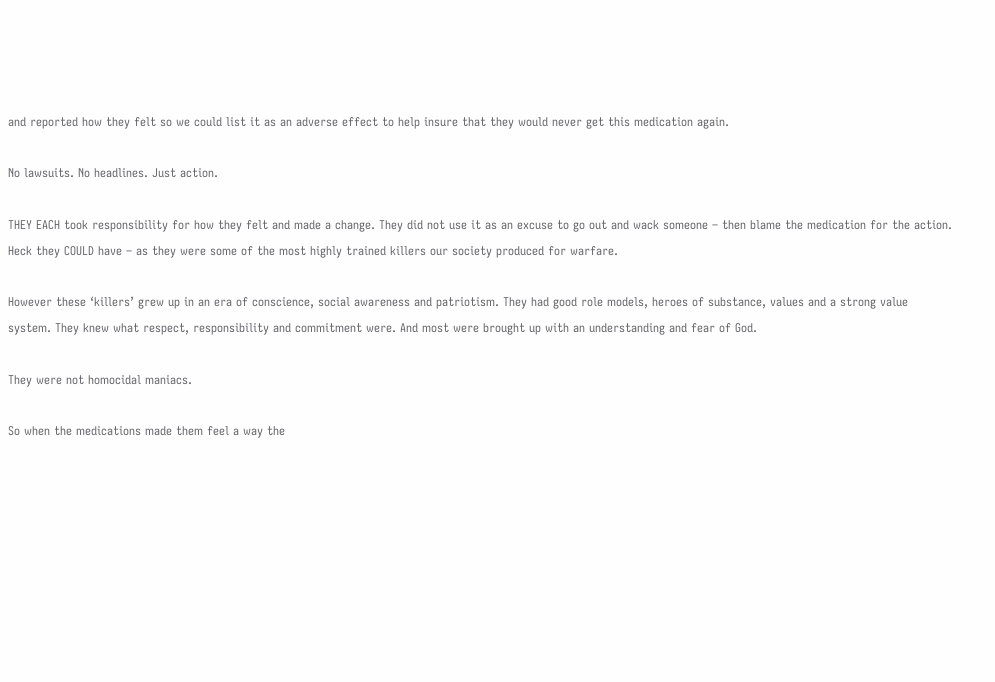and reported how they felt so we could list it as an adverse effect to help insure that they would never get this medication again.

No lawsuits. No headlines. Just action.

THEY EACH took responsibility for how they felt and made a change. They did not use it as an excuse to go out and wack someone – then blame the medication for the action. Heck they COULD have – as they were some of the most highly trained killers our society produced for warfare.

However these ‘killers’ grew up in an era of conscience, social awareness and patriotism. They had good role models, heroes of substance, values and a strong value system. They knew what respect, responsibility and commitment were. And most were brought up with an understanding and fear of God.

They were not homocidal maniacs.

So when the medications made them feel a way the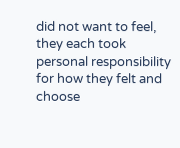did not want to feel, they each took personal responsibility for how they felt and choose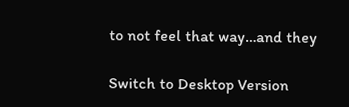to not feel that way…and they

Switch to Desktop Version